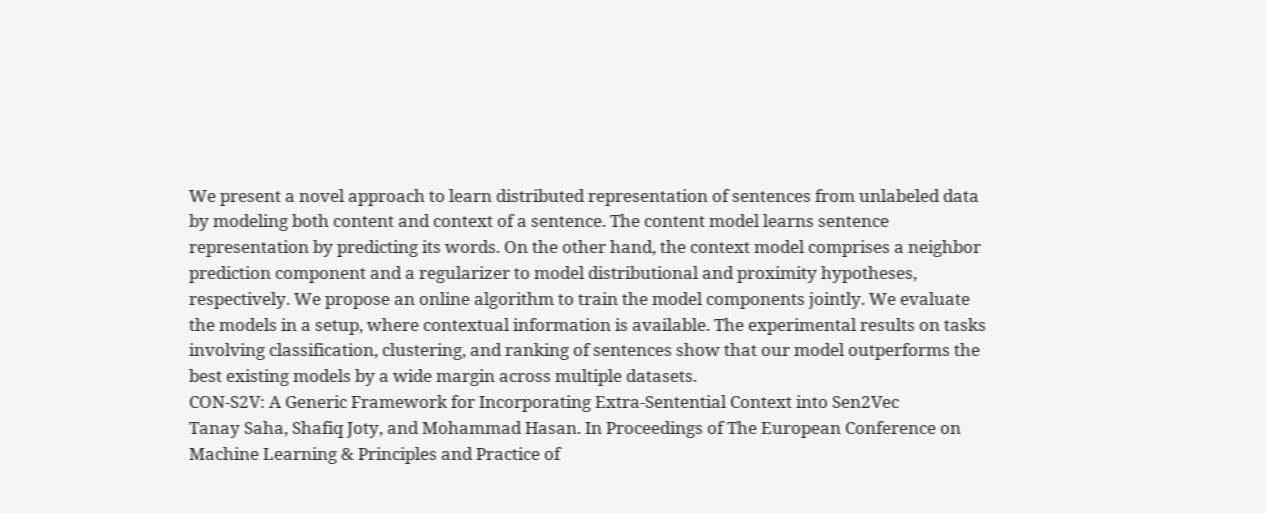We present a novel approach to learn distributed representation of sentences from unlabeled data by modeling both content and context of a sentence. The content model learns sentence representation by predicting its words. On the other hand, the context model comprises a neighbor prediction component and a regularizer to model distributional and proximity hypotheses, respectively. We propose an online algorithm to train the model components jointly. We evaluate the models in a setup, where contextual information is available. The experimental results on tasks involving classification, clustering, and ranking of sentences show that our model outperforms the best existing models by a wide margin across multiple datasets.
CON-S2V: A Generic Framework for Incorporating Extra-Sentential Context into Sen2Vec
Tanay Saha, Shafiq Joty, and Mohammad Hasan. In Proceedings of The European Conference on Machine Learning & Principles and Practice of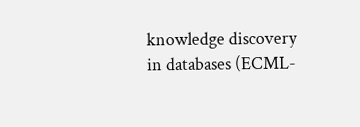knowledge discovery in databases (ECML-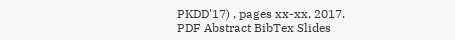PKDD'17) , pages xx-xx, 2017.
PDF Abstract BibTex Slides